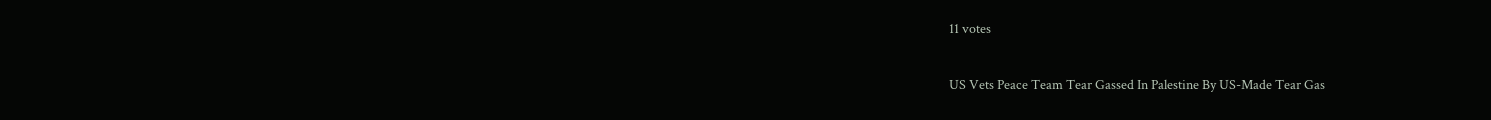11 votes

US Vets Peace Team Tear Gassed In Palestine By US-Made Tear Gas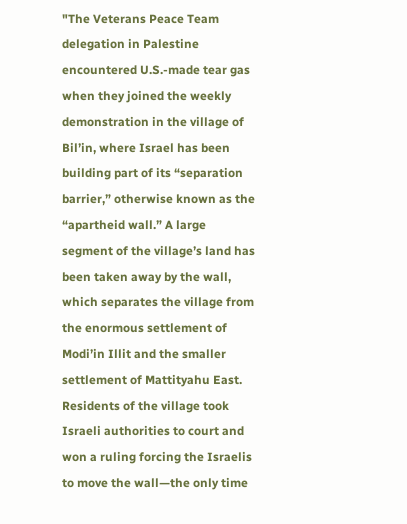"The Veterans Peace Team delegation in Palestine encountered U.S.-made tear gas when they joined the weekly demonstration in the village of Bil’in, where Israel has been building part of its “separation barrier,” otherwise known as the “apartheid wall.” A large segment of the village’s land has been taken away by the wall, which separates the village from the enormous settlement of Modi’in Illit and the smaller settlement of Mattityahu East. Residents of the village took Israeli authorities to court and won a ruling forcing the Israelis to move the wall—the only time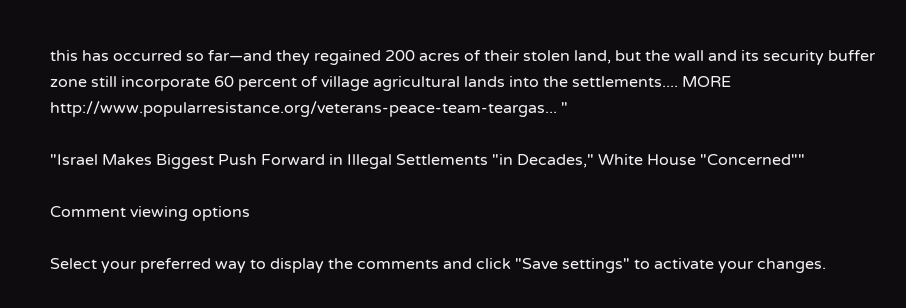this has occurred so far—and they regained 200 acres of their stolen land, but the wall and its security buffer zone still incorporate 60 percent of village agricultural lands into the settlements.... MORE http://www.popularresistance.org/veterans-peace-team-teargas... "

"Israel Makes Biggest Push Forward in Illegal Settlements "in Decades," White House "Concerned""

Comment viewing options

Select your preferred way to display the comments and click "Save settings" to activate your changes.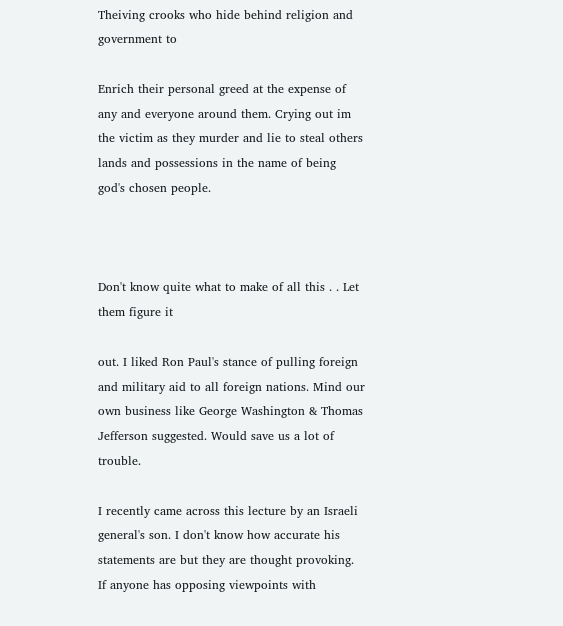Theiving crooks who hide behind religion and government to

Enrich their personal greed at the expense of any and everyone around them. Crying out im the victim as they murder and lie to steal others lands and possessions in the name of being god's chosen people.



Don't know quite what to make of all this . . Let them figure it

out. I liked Ron Paul's stance of pulling foreign and military aid to all foreign nations. Mind our own business like George Washington & Thomas Jefferson suggested. Would save us a lot of trouble.

I recently came across this lecture by an Israeli general's son. I don't know how accurate his statements are but they are thought provoking. If anyone has opposing viewpoints with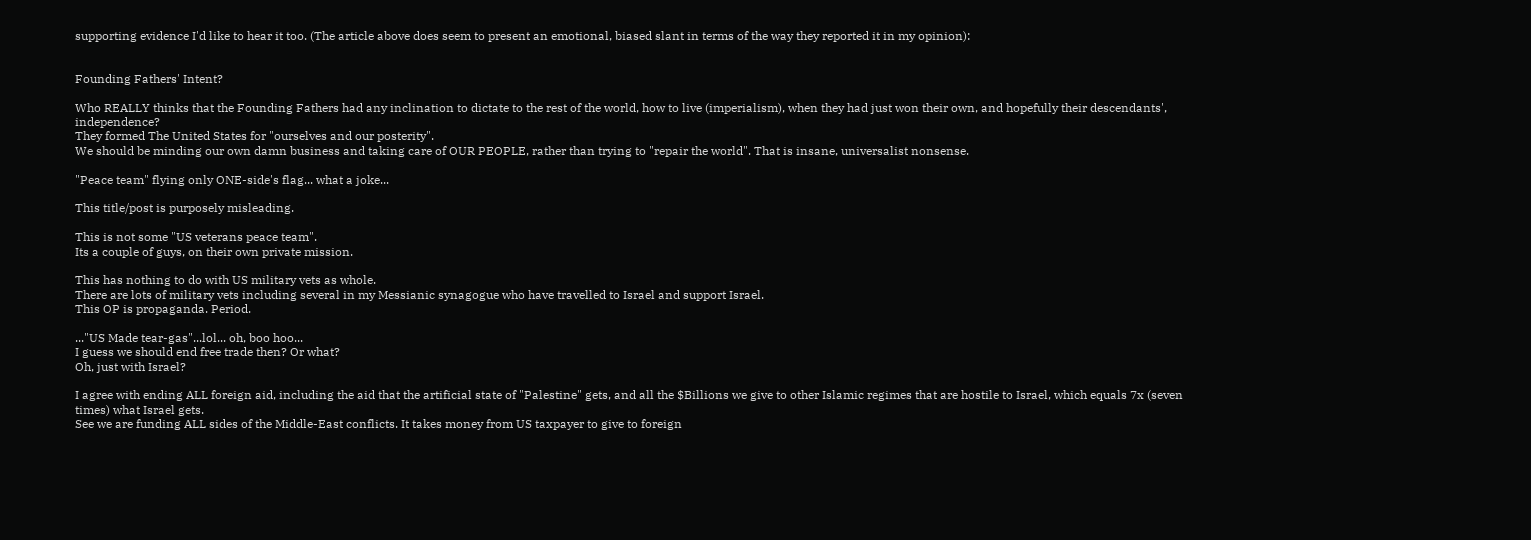supporting evidence I'd like to hear it too. (The article above does seem to present an emotional, biased slant in terms of the way they reported it in my opinion):


Founding Fathers' Intent?

Who REALLY thinks that the Founding Fathers had any inclination to dictate to the rest of the world, how to live (imperialism), when they had just won their own, and hopefully their descendants', independence?
They formed The United States for "ourselves and our posterity".
We should be minding our own damn business and taking care of OUR PEOPLE, rather than trying to "repair the world". That is insane, universalist nonsense.

"Peace team" flying only ONE-side's flag... what a joke...

This title/post is purposely misleading.

This is not some "US veterans peace team".
Its a couple of guys, on their own private mission.

This has nothing to do with US military vets as whole.
There are lots of military vets including several in my Messianic synagogue who have travelled to Israel and support Israel.
This OP is propaganda. Period.

..."US Made tear-gas"...lol... oh, boo hoo...
I guess we should end free trade then? Or what?
Oh, just with Israel?

I agree with ending ALL foreign aid, including the aid that the artificial state of "Palestine" gets, and all the $Billions we give to other Islamic regimes that are hostile to Israel, which equals 7x (seven times) what Israel gets.
See we are funding ALL sides of the Middle-East conflicts. It takes money from US taxpayer to give to foreign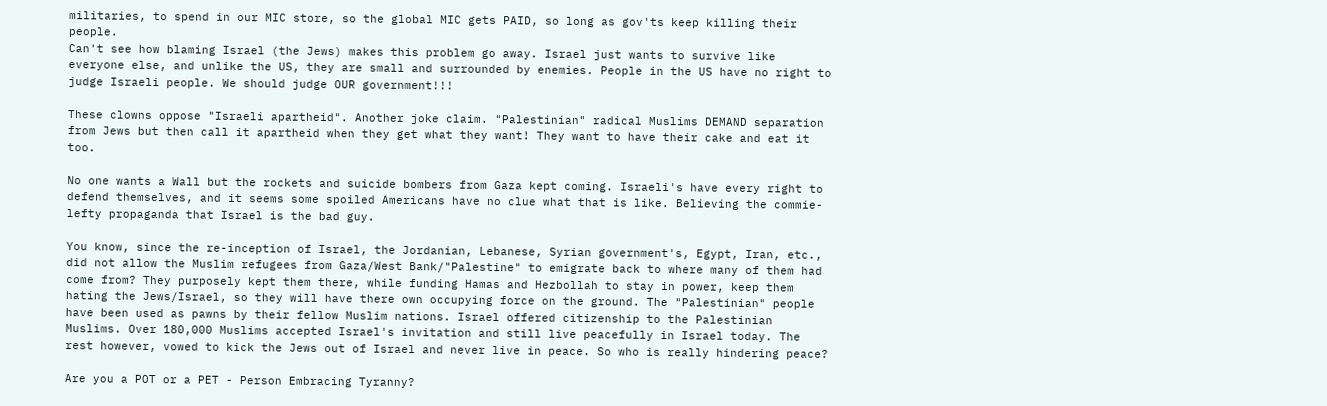militaries, to spend in our MIC store, so the global MIC gets PAID, so long as gov'ts keep killing their people.
Can't see how blaming Israel (the Jews) makes this problem go away. Israel just wants to survive like everyone else, and unlike the US, they are small and surrounded by enemies. People in the US have no right to judge Israeli people. We should judge OUR government!!!

These clowns oppose "Israeli apartheid". Another joke claim. "Palestinian" radical Muslims DEMAND separation from Jews but then call it apartheid when they get what they want! They want to have their cake and eat it too.

No one wants a Wall but the rockets and suicide bombers from Gaza kept coming. Israeli's have every right to defend themselves, and it seems some spoiled Americans have no clue what that is like. Believing the commie-lefty propaganda that Israel is the bad guy.

You know, since the re-inception of Israel, the Jordanian, Lebanese, Syrian government's, Egypt, Iran, etc., did not allow the Muslim refugees from Gaza/West Bank/"Palestine" to emigrate back to where many of them had come from? They purposely kept them there, while funding Hamas and Hezbollah to stay in power, keep them hating the Jews/Israel, so they will have there own occupying force on the ground. The "Palestinian" people have been used as pawns by their fellow Muslim nations. Israel offered citizenship to the Palestinian Muslims. Over 180,000 Muslims accepted Israel's invitation and still live peacefully in Israel today. The rest however, vowed to kick the Jews out of Israel and never live in peace. So who is really hindering peace?

Are you a POT or a PET - Person Embracing Tyranny?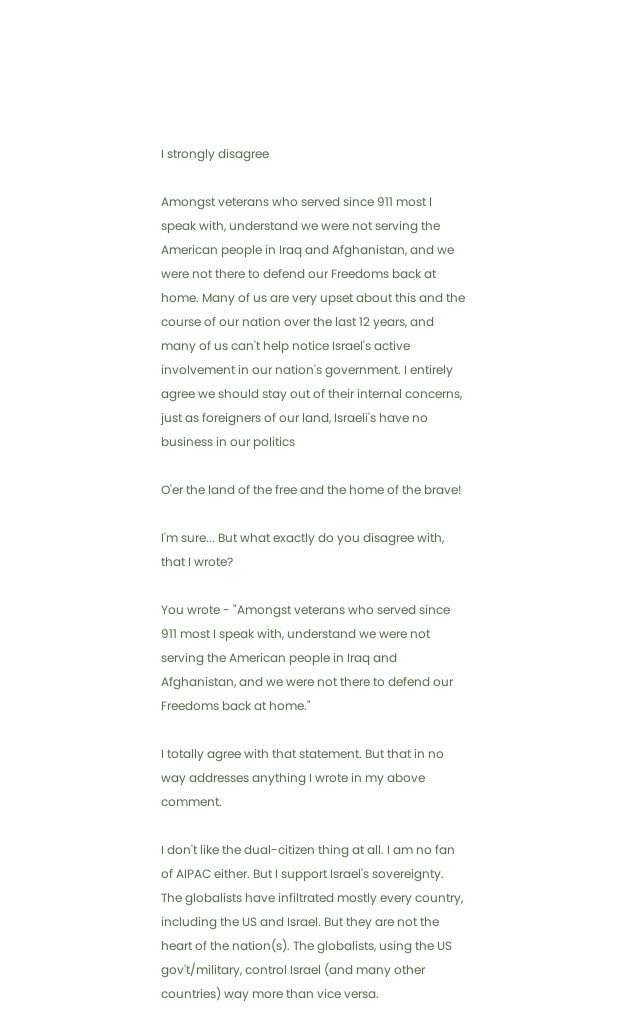I strongly disagree

Amongst veterans who served since 911 most I speak with, understand we were not serving the American people in Iraq and Afghanistan, and we were not there to defend our Freedoms back at home. Many of us are very upset about this and the course of our nation over the last 12 years, and many of us can't help notice Israel's active involvement in our nation's government. I entirely agree we should stay out of their internal concerns, just as foreigners of our land, Israeli's have no business in our politics

O'er the land of the free and the home of the brave!

I'm sure... But what exactly do you disagree with, that I wrote?

You wrote - "Amongst veterans who served since 911 most I speak with, understand we were not serving the American people in Iraq and Afghanistan, and we were not there to defend our Freedoms back at home."

I totally agree with that statement. But that in no way addresses anything I wrote in my above comment.

I don't like the dual-citizen thing at all. I am no fan of AIPAC either. But I support Israel's sovereignty. The globalists have infiltrated mostly every country, including the US and Israel. But they are not the heart of the nation(s). The globalists, using the US gov't/military, control Israel (and many other countries) way more than vice versa.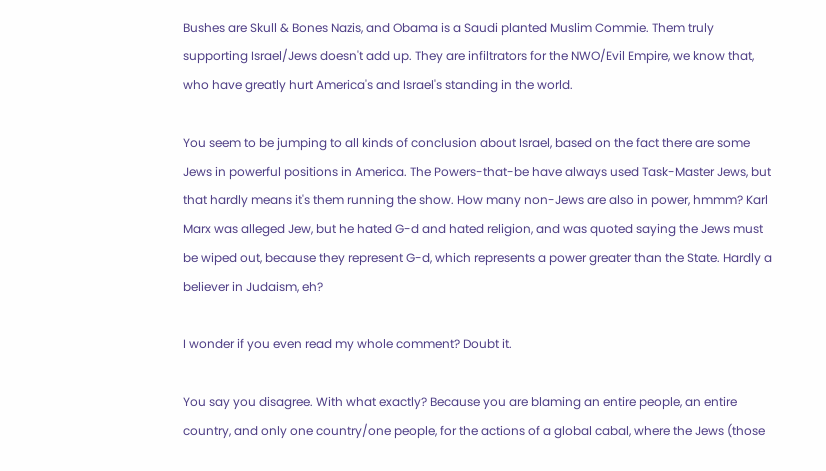Bushes are Skull & Bones Nazis, and Obama is a Saudi planted Muslim Commie. Them truly supporting Israel/Jews doesn't add up. They are infiltrators for the NWO/Evil Empire, we know that, who have greatly hurt America's and Israel's standing in the world.

You seem to be jumping to all kinds of conclusion about Israel, based on the fact there are some Jews in powerful positions in America. The Powers-that-be have always used Task-Master Jews, but that hardly means it's them running the show. How many non-Jews are also in power, hmmm? Karl Marx was alleged Jew, but he hated G-d and hated religion, and was quoted saying the Jews must be wiped out, because they represent G-d, which represents a power greater than the State. Hardly a believer in Judaism, eh?

I wonder if you even read my whole comment? Doubt it.

You say you disagree. With what exactly? Because you are blaming an entire people, an entire country, and only one country/one people, for the actions of a global cabal, where the Jews (those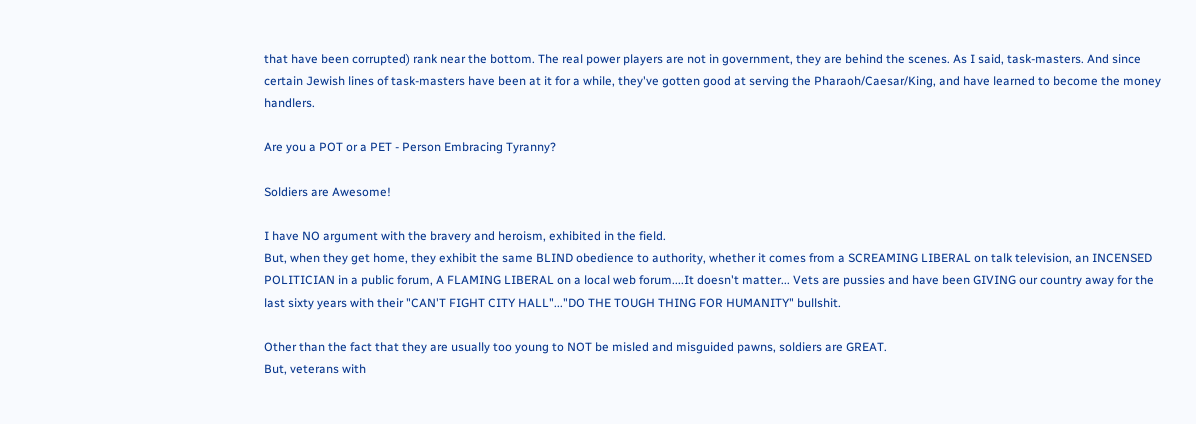that have been corrupted) rank near the bottom. The real power players are not in government, they are behind the scenes. As I said, task-masters. And since certain Jewish lines of task-masters have been at it for a while, they've gotten good at serving the Pharaoh/Caesar/King, and have learned to become the money handlers.

Are you a POT or a PET - Person Embracing Tyranny?

Soldiers are Awesome!

I have NO argument with the bravery and heroism, exhibited in the field.
But, when they get home, they exhibit the same BLIND obedience to authority, whether it comes from a SCREAMING LIBERAL on talk television, an INCENSED POLITICIAN in a public forum, A FLAMING LIBERAL on a local web forum....It doesn't matter... Vets are pussies and have been GIVING our country away for the last sixty years with their "CAN'T FIGHT CITY HALL"..."DO THE TOUGH THING FOR HUMANITY" bullshit.

Other than the fact that they are usually too young to NOT be misled and misguided pawns, soldiers are GREAT.
But, veterans with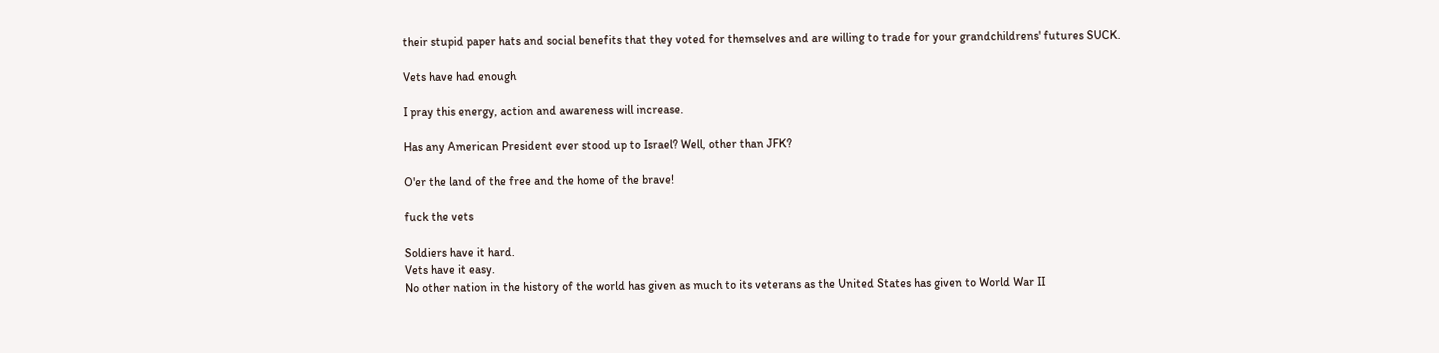their stupid paper hats and social benefits that they voted for themselves and are willing to trade for your grandchildrens' futures SUCK.

Vets have had enough

I pray this energy, action and awareness will increase.

Has any American President ever stood up to Israel? Well, other than JFK?

O'er the land of the free and the home of the brave!

fuck the vets

Soldiers have it hard.
Vets have it easy.
No other nation in the history of the world has given as much to its veterans as the United States has given to World War II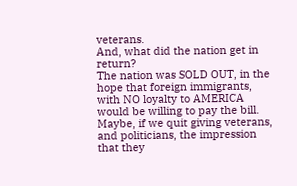veterans.
And, what did the nation get in return?
The nation was SOLD OUT, in the hope that foreign immigrants, with NO loyalty to AMERICA would be willing to pay the bill.
Maybe, if we quit giving veterans, and politicians, the impression that they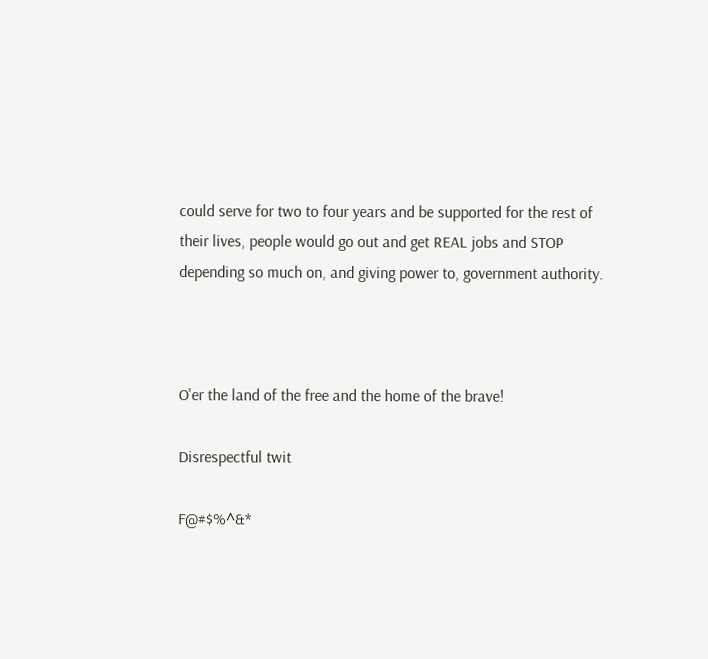could serve for two to four years and be supported for the rest of their lives, people would go out and get REAL jobs and STOP depending so much on, and giving power to, government authority.



O'er the land of the free and the home of the brave!

Disrespectful twit

F@#$%^&*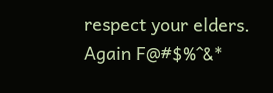respect your elders. Again F@#$%^&*